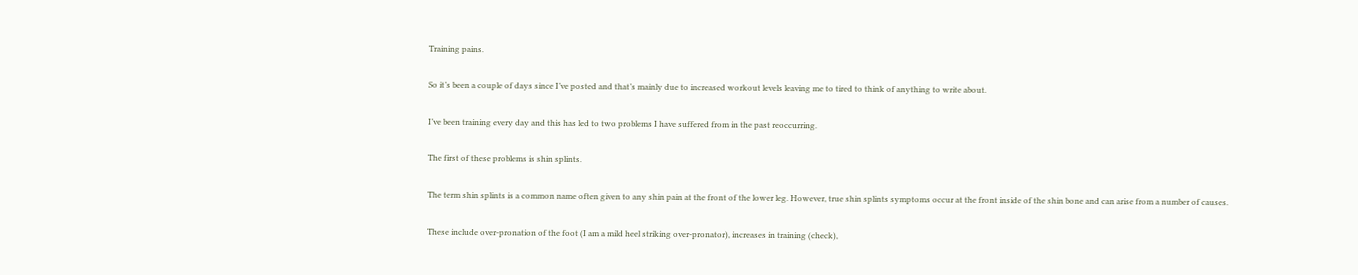Training pains.

So it’s been a couple of days since I’ve posted and that’s mainly due to increased workout levels leaving me to tired to think of anything to write about.

I’ve been training every day and this has led to two problems I have suffered from in the past reoccurring.

The first of these problems is shin splints.

The term shin splints is a common name often given to any shin pain at the front of the lower leg. However, true shin splints symptoms occur at the front inside of the shin bone and can arise from a number of causes.

These include over-pronation of the foot (I am a mild heel striking over-pronator), increases in training (check),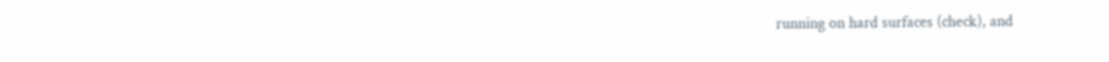running on hard surfaces (check), and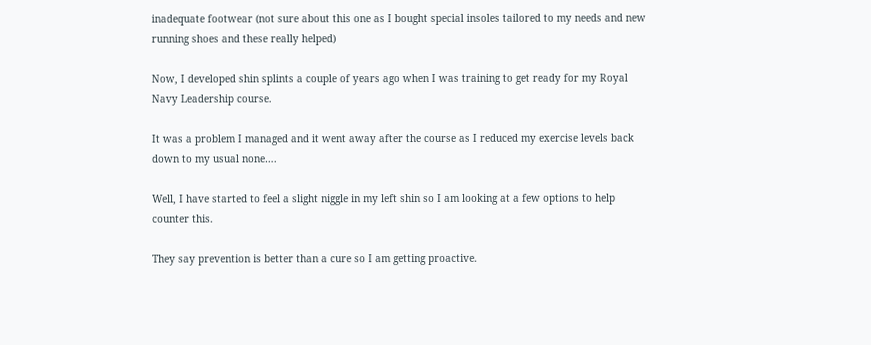inadequate footwear (not sure about this one as I bought special insoles tailored to my needs and new running shoes and these really helped)

Now, I developed shin splints a couple of years ago when I was training to get ready for my Royal Navy Leadership course.

It was a problem I managed and it went away after the course as I reduced my exercise levels back down to my usual none….

Well, I have started to feel a slight niggle in my left shin so I am looking at a few options to help counter this.

They say prevention is better than a cure so I am getting proactive.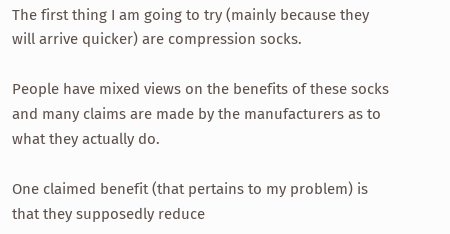The first thing I am going to try (mainly because they will arrive quicker) are compression socks.

People have mixed views on the benefits of these socks and many claims are made by the manufacturers as to what they actually do.

One claimed benefit (that pertains to my problem) is that they supposedly reduce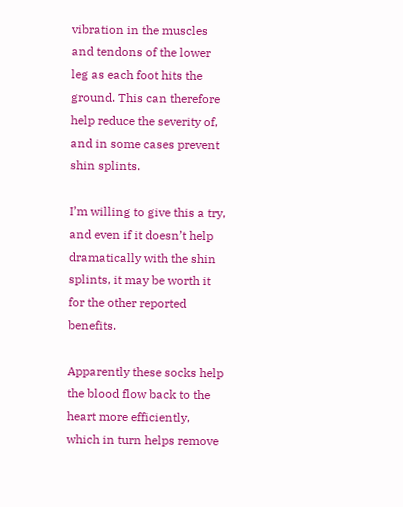vibration in the muscles and tendons of the lower leg as each foot hits the ground. This can therefore help reduce the severity of, and in some cases prevent shin splints.

I’m willing to give this a try, and even if it doesn’t help dramatically with the shin splints, it may be worth it for the other reported benefits.

Apparently these socks help the blood flow back to the heart more efficiently, which in turn helps remove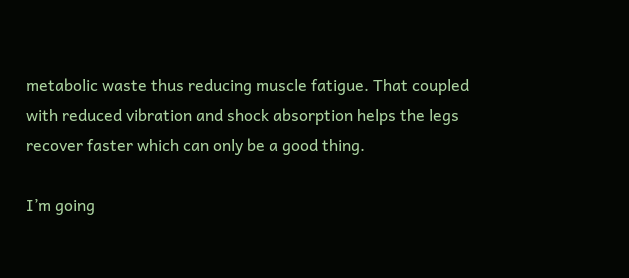metabolic waste thus reducing muscle fatigue. That coupled with reduced vibration and shock absorption helps the legs recover faster which can only be a good thing.

I’m going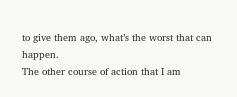to give them ago, what’s the worst that can happen.
The other course of action that I am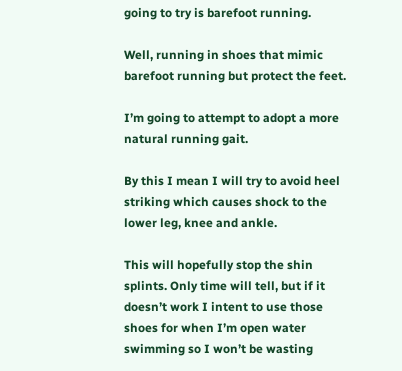going to try is barefoot running.

Well, running in shoes that mimic barefoot running but protect the feet.

I’m going to attempt to adopt a more natural running gait.

By this I mean I will try to avoid heel striking which causes shock to the lower leg, knee and ankle.

This will hopefully stop the shin splints. Only time will tell, but if it doesn’t work I intent to use those shoes for when I’m open water swimming so I won’t be wasting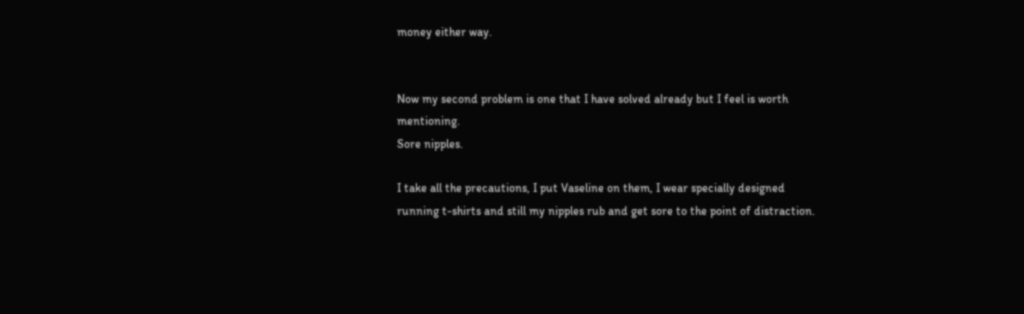money either way.


Now my second problem is one that I have solved already but I feel is worth mentioning.
Sore nipples.

I take all the precautions, I put Vaseline on them, I wear specially designed running t-shirts and still my nipples rub and get sore to the point of distraction.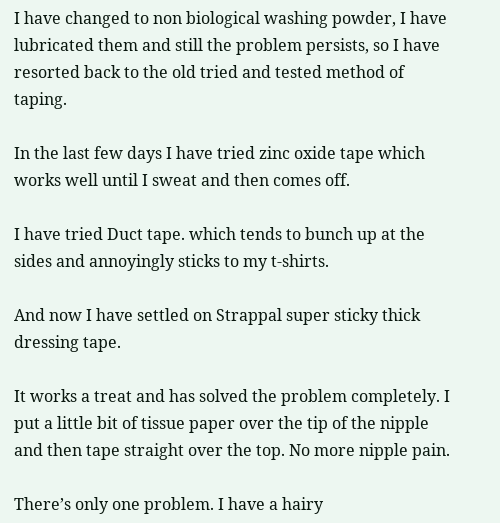I have changed to non biological washing powder, I have lubricated them and still the problem persists, so I have resorted back to the old tried and tested method of taping.

In the last few days I have tried zinc oxide tape which works well until I sweat and then comes off.

I have tried Duct tape. which tends to bunch up at the sides and annoyingly sticks to my t-shirts.

And now I have settled on Strappal super sticky thick dressing tape.

It works a treat and has solved the problem completely. I put a little bit of tissue paper over the tip of the nipple and then tape straight over the top. No more nipple pain.

There’s only one problem. I have a hairy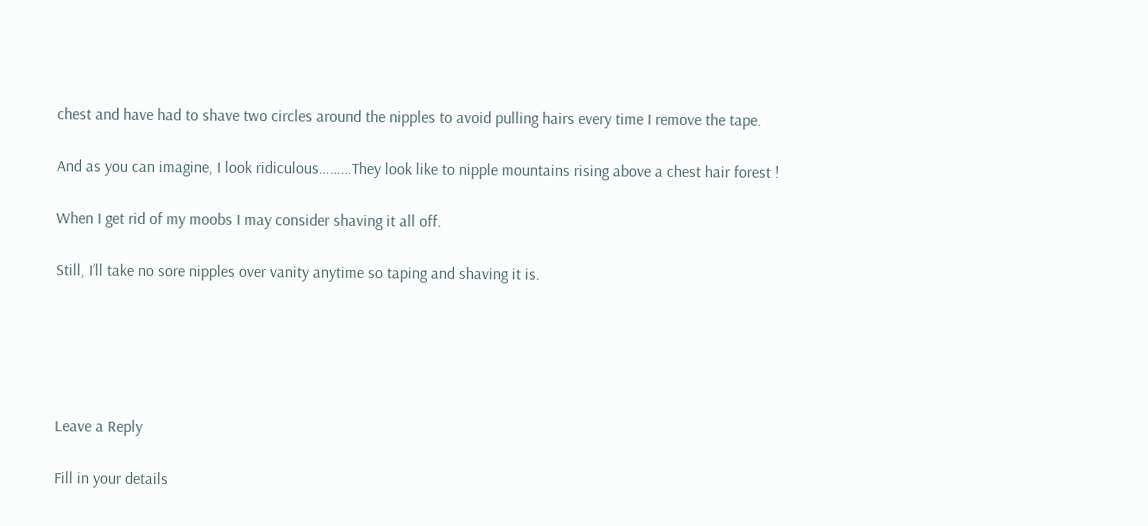chest and have had to shave two circles around the nipples to avoid pulling hairs every time I remove the tape.

And as you can imagine, I look ridiculous………They look like to nipple mountains rising above a chest hair forest !

When I get rid of my moobs I may consider shaving it all off.

Still, I’ll take no sore nipples over vanity anytime so taping and shaving it is.





Leave a Reply

Fill in your details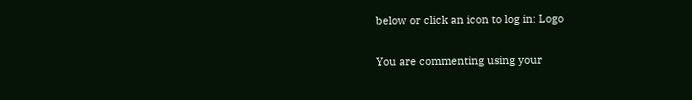below or click an icon to log in: Logo

You are commenting using your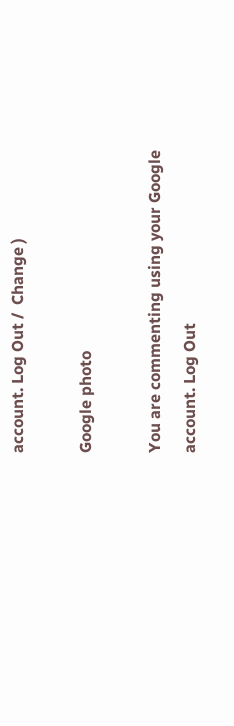account. Log Out /  Change )

Google photo

You are commenting using your Google account. Log Out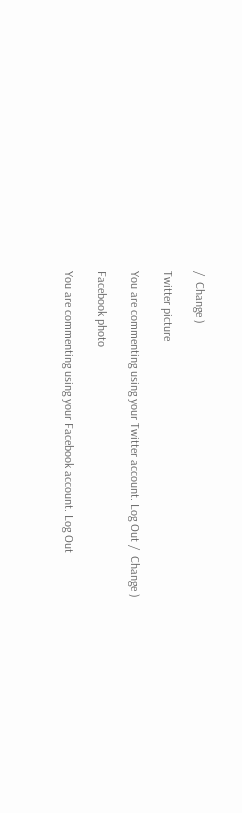/  Change )

Twitter picture

You are commenting using your Twitter account. Log Out /  Change )

Facebook photo

You are commenting using your Facebook account. Log Out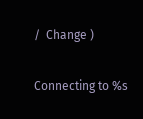/  Change )

Connecting to %s